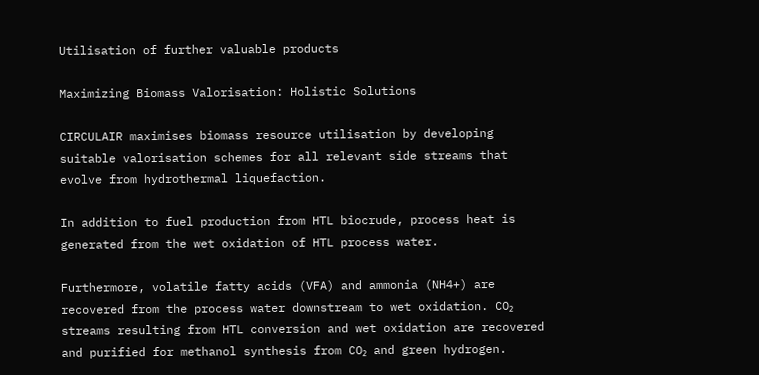Utilisation of further valuable products

Maximizing Biomass Valorisation: Holistic Solutions

CIRCULAIR maximises biomass resource utilisation by developing suitable valorisation schemes for all relevant side streams that evolve from hydrothermal liquefaction.

In addition to fuel production from HTL biocrude, process heat is generated from the wet oxidation of HTL process water.

Furthermore, volatile fatty acids (VFA) and ammonia (NH4+) are recovered from the process water downstream to wet oxidation. CO₂ streams resulting from HTL conversion and wet oxidation are recovered and purified for methanol synthesis from CO₂ and green hydrogen.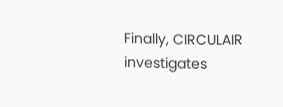Finally, CIRCULAIR investigates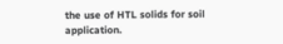the use of HTL solids for soil application.